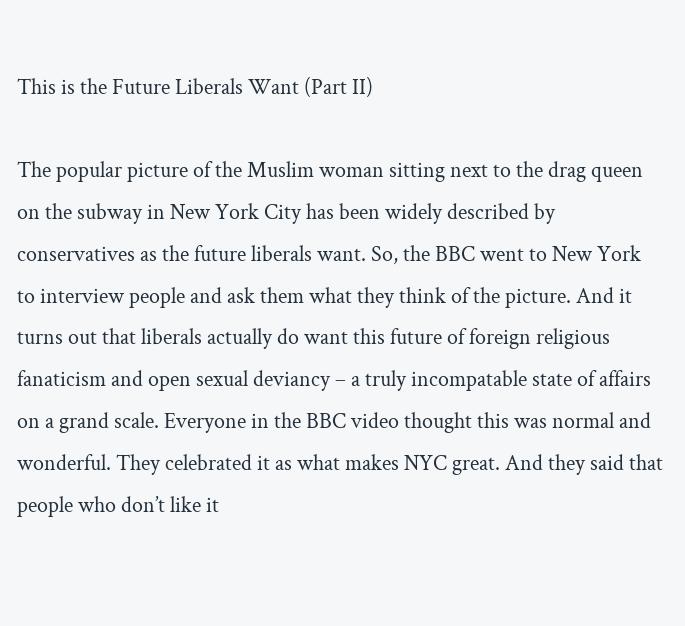This is the Future Liberals Want (Part II)

The popular picture of the Muslim woman sitting next to the drag queen on the subway in New York City has been widely described by conservatives as the future liberals want. So, the BBC went to New York to interview people and ask them what they think of the picture. And it turns out that liberals actually do want this future of foreign religious fanaticism and open sexual deviancy – a truly incompatable state of affairs on a grand scale. Everyone in the BBC video thought this was normal and wonderful. They celebrated it as what makes NYC great. And they said that people who don’t like it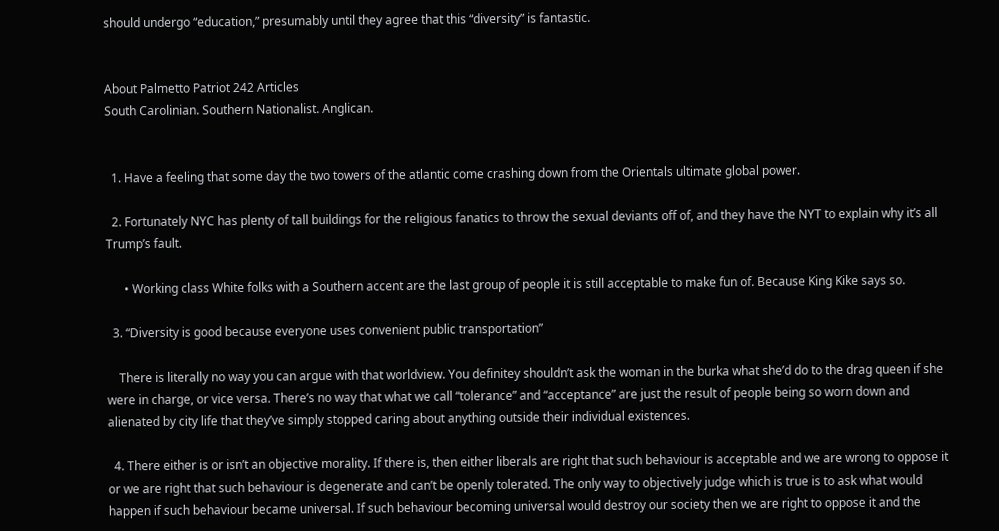should undergo “education,” presumably until they agree that this “diversity” is fantastic.


About Palmetto Patriot 242 Articles
South Carolinian. Southern Nationalist. Anglican.


  1. Have a feeling that some day the two towers of the atlantic come crashing down from the Orientals ultimate global power.

  2. Fortunately NYC has plenty of tall buildings for the religious fanatics to throw the sexual deviants off of, and they have the NYT to explain why it’s all Trump’s fault.

      • Working class White folks with a Southern accent are the last group of people it is still acceptable to make fun of. Because King Kike says so.

  3. “Diversity is good because everyone uses convenient public transportation”

    There is literally no way you can argue with that worldview. You definitey shouldn’t ask the woman in the burka what she’d do to the drag queen if she were in charge, or vice versa. There’s no way that what we call “tolerance” and “acceptance” are just the result of people being so worn down and alienated by city life that they’ve simply stopped caring about anything outside their individual existences.

  4. There either is or isn’t an objective morality. If there is, then either liberals are right that such behaviour is acceptable and we are wrong to oppose it or we are right that such behaviour is degenerate and can’t be openly tolerated. The only way to objectively judge which is true is to ask what would happen if such behaviour became universal. If such behaviour becoming universal would destroy our society then we are right to oppose it and the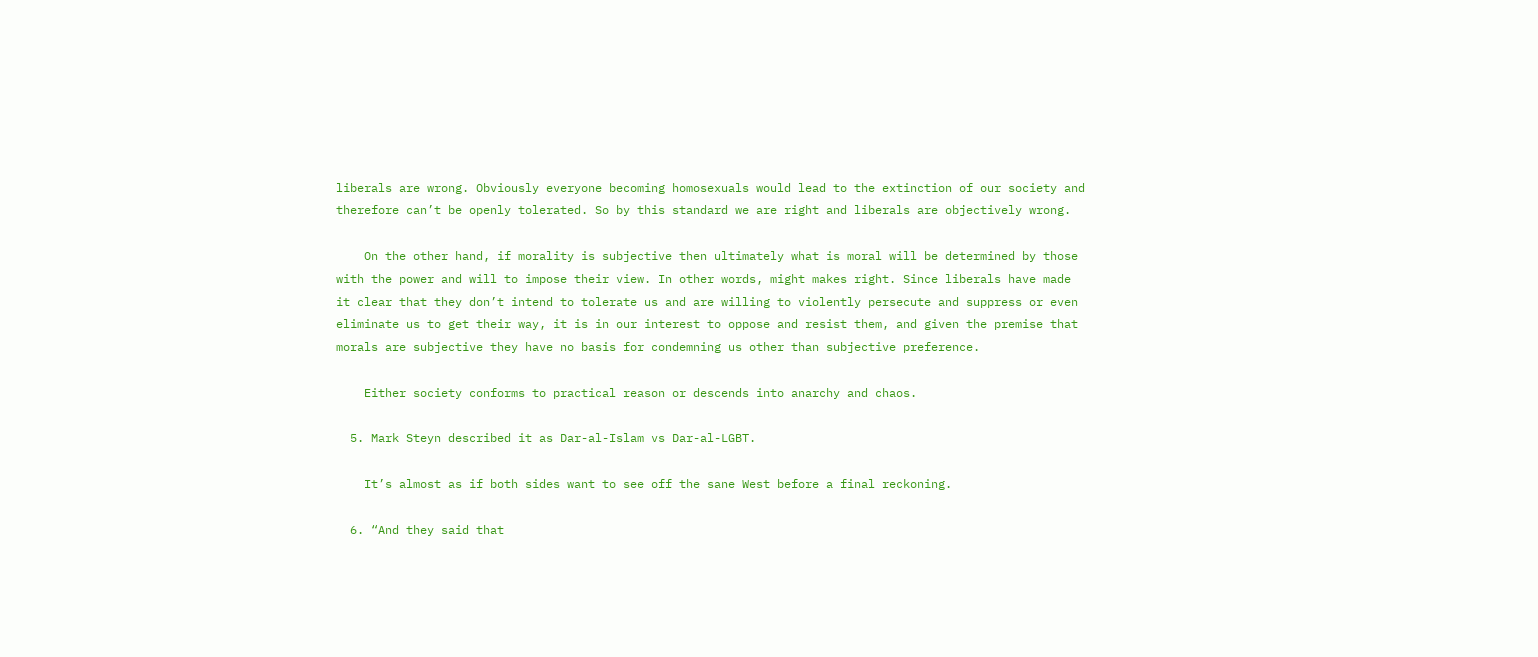liberals are wrong. Obviously everyone becoming homosexuals would lead to the extinction of our society and therefore can’t be openly tolerated. So by this standard we are right and liberals are objectively wrong.

    On the other hand, if morality is subjective then ultimately what is moral will be determined by those with the power and will to impose their view. In other words, might makes right. Since liberals have made it clear that they don’t intend to tolerate us and are willing to violently persecute and suppress or even eliminate us to get their way, it is in our interest to oppose and resist them, and given the premise that morals are subjective they have no basis for condemning us other than subjective preference.

    Either society conforms to practical reason or descends into anarchy and chaos.

  5. Mark Steyn described it as Dar-al-Islam vs Dar-al-LGBT.

    It’s almost as if both sides want to see off the sane West before a final reckoning.

  6. “And they said that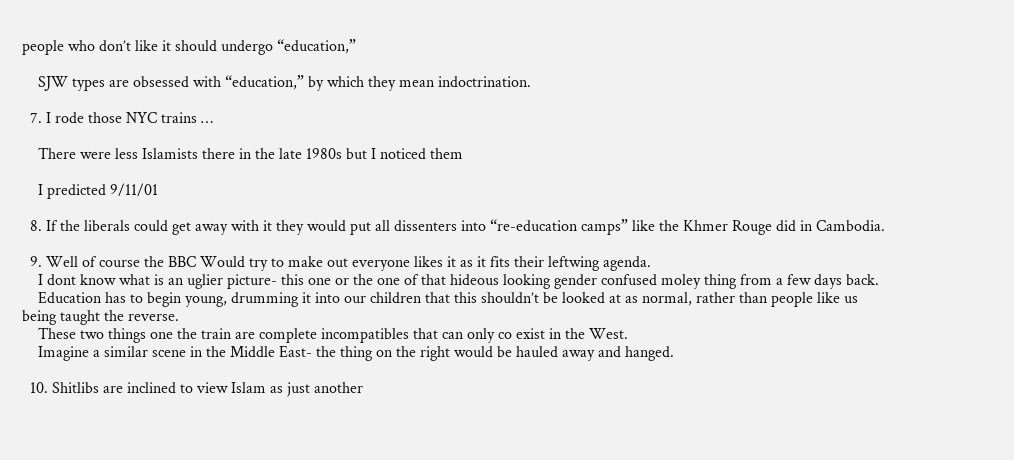people who don’t like it should undergo “education,”

    SJW types are obsessed with “education,” by which they mean indoctrination.

  7. I rode those NYC trains …

    There were less Islamists there in the late 1980s but I noticed them

    I predicted 9/11/01

  8. If the liberals could get away with it they would put all dissenters into “re-education camps” like the Khmer Rouge did in Cambodia.

  9. Well of course the BBC Would try to make out everyone likes it as it fits their leftwing agenda.
    I dont know what is an uglier picture- this one or the one of that hideous looking gender confused moley thing from a few days back.
    Education has to begin young, drumming it into our children that this shouldn’t be looked at as normal, rather than people like us being taught the reverse.
    These two things one the train are complete incompatibles that can only co exist in the West.
    Imagine a similar scene in the Middle East- the thing on the right would be hauled away and hanged.

  10. Shitlibs are inclined to view Islam as just another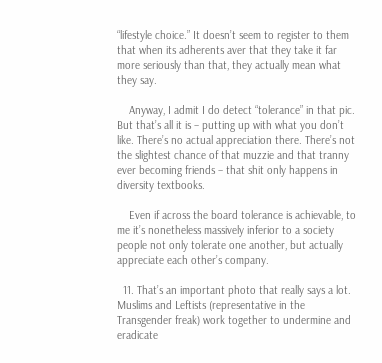“lifestyle choice.” It doesn’t seem to register to them that when its adherents aver that they take it far more seriously than that, they actually mean what they say.

    Anyway, I admit I do detect “tolerance” in that pic. But that’s all it is – putting up with what you don’t like. There’s no actual appreciation there. There’s not the slightest chance of that muzzie and that tranny ever becoming friends – that shit only happens in diversity textbooks.

    Even if across the board tolerance is achievable, to me it’s nonetheless massively inferior to a society people not only tolerate one another, but actually appreciate each other’s company.

  11. That’s an important photo that really says a lot. Muslims and Leftists (representative in the Transgender freak) work together to undermine and eradicate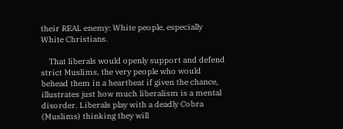their REAL enemy: White people, especially White Christians.

    That liberals would openly support and defend strict Muslims, the very people who would behead them in a heartbeat if given the chance, illustrates just how much liberalism is a mental disorder. Liberals play with a deadly Cobra (Muslims) thinking they will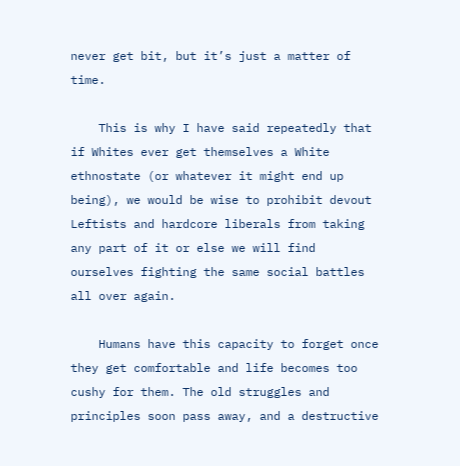never get bit, but it’s just a matter of time.

    This is why I have said repeatedly that if Whites ever get themselves a White ethnostate (or whatever it might end up being), we would be wise to prohibit devout Leftists and hardcore liberals from taking any part of it or else we will find ourselves fighting the same social battles all over again.

    Humans have this capacity to forget once they get comfortable and life becomes too cushy for them. The old struggles and principles soon pass away, and a destructive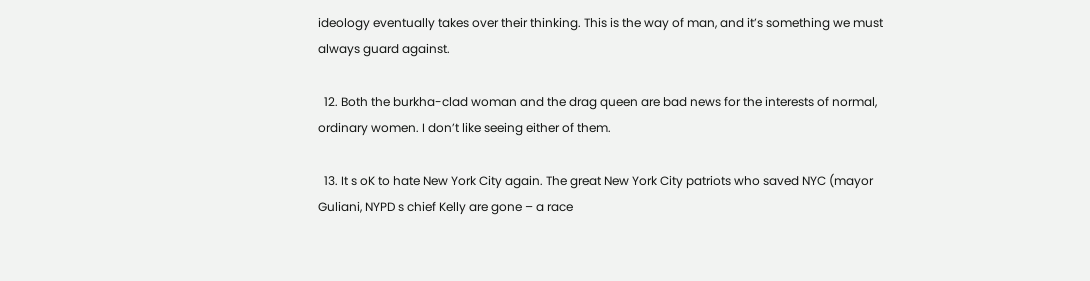ideology eventually takes over their thinking. This is the way of man, and it’s something we must always guard against.

  12. Both the burkha-clad woman and the drag queen are bad news for the interests of normal, ordinary women. I don’t like seeing either of them.

  13. It s oK to hate New York City again. The great New York City patriots who saved NYC (mayor Guliani, NYPD s chief Kelly are gone – a race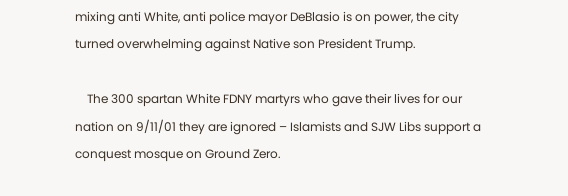mixing anti White, anti police mayor DeBlasio is on power, the city turned overwhelming against Native son President Trump.

    The 300 spartan White FDNY martyrs who gave their lives for our nation on 9/11/01 they are ignored – Islamists and SJW Libs support a conquest mosque on Ground Zero.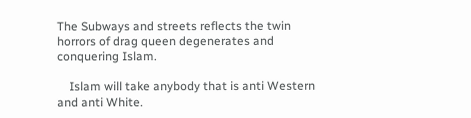The Subways and streets reflects the twin horrors of drag queen degenerates and conquering Islam.

    Islam will take anybody that is anti Western and anti White.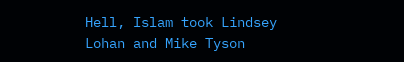Hell, Islam took Lindsey Lohan and Mike Tyson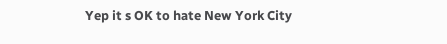Yep it s OK to hate New York City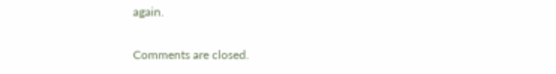again.

Comments are closed.